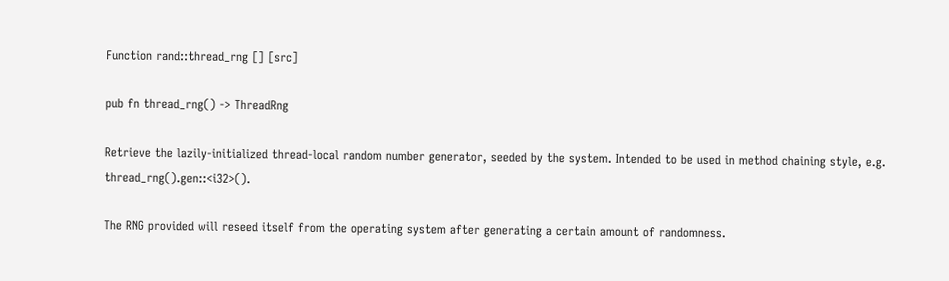Function rand::thread_rng [] [src]

pub fn thread_rng() -> ThreadRng

Retrieve the lazily-initialized thread-local random number generator, seeded by the system. Intended to be used in method chaining style, e.g. thread_rng().gen::<i32>().

The RNG provided will reseed itself from the operating system after generating a certain amount of randomness.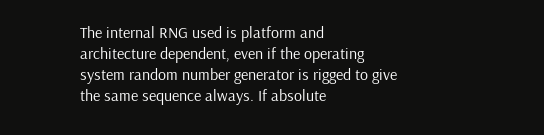The internal RNG used is platform and architecture dependent, even if the operating system random number generator is rigged to give the same sequence always. If absolute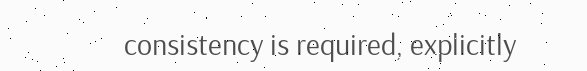consistency is required, explicitly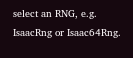select an RNG, e.g. IsaacRng or Isaac64Rng.